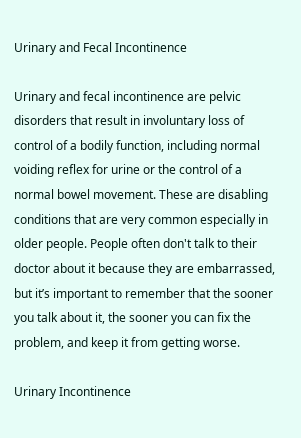Urinary and Fecal Incontinence

Urinary and fecal incontinence are pelvic disorders that result in involuntary loss of control of a bodily function, including normal voiding reflex for urine or the control of a normal bowel movement. These are disabling conditions that are very common especially in older people. People often don't talk to their doctor about it because they are embarrassed, but it’s important to remember that the sooner you talk about it, the sooner you can fix the problem, and keep it from getting worse.

Urinary Incontinence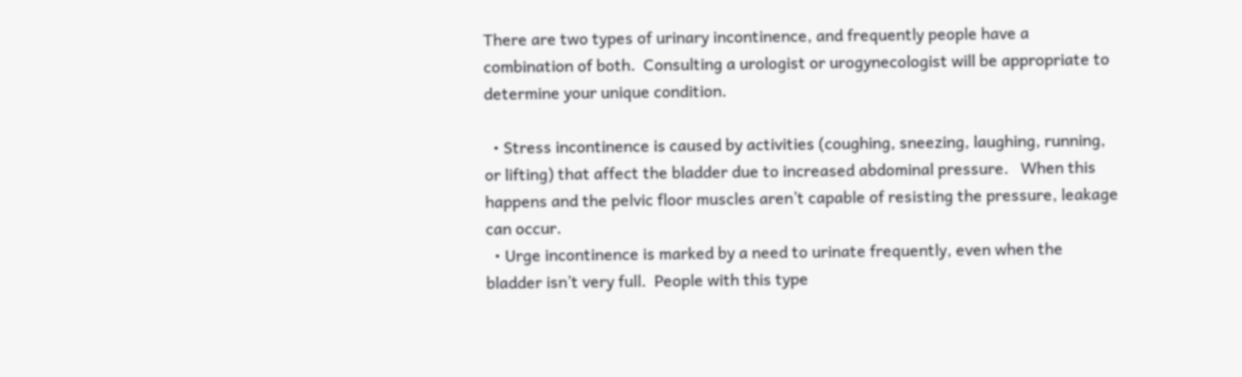There are two types of urinary incontinence, and frequently people have a combination of both.  Consulting a urologist or urogynecologist will be appropriate to determine your unique condition.

  • Stress incontinence is caused by activities (coughing, sneezing, laughing, running, or lifting) that affect the bladder due to increased abdominal pressure.   When this happens and the pelvic floor muscles aren’t capable of resisting the pressure, leakage can occur.
  • Urge incontinence is marked by a need to urinate frequently, even when the bladder isn’t very full.  People with this type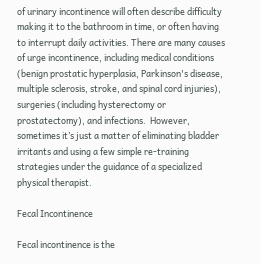of urinary incontinence will often describe difficulty making it to the bathroom in time, or often having to interrupt daily activities. There are many causes of urge incontinence, including medical conditions (benign prostatic hyperplasia, Parkinson's disease, multiple sclerosis, stroke, and spinal cord injuries), surgeries (including hysterectomy or prostatectomy), and infections.  However, sometimes it’s just a matter of eliminating bladder irritants and using a few simple re-training strategies under the guidance of a specialized physical therapist.

Fecal Incontinence

Fecal incontinence is the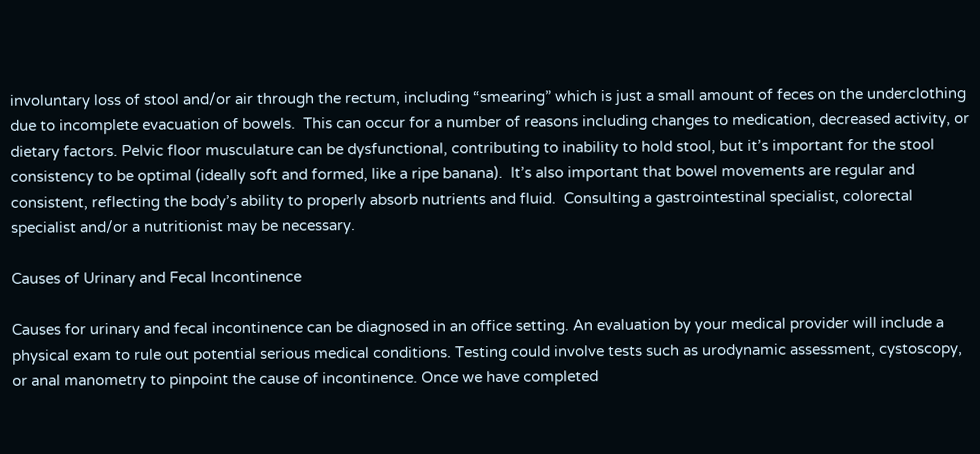involuntary loss of stool and/or air through the rectum, including “smearing” which is just a small amount of feces on the underclothing due to incomplete evacuation of bowels.  This can occur for a number of reasons including changes to medication, decreased activity, or dietary factors. Pelvic floor musculature can be dysfunctional, contributing to inability to hold stool, but it’s important for the stool consistency to be optimal (ideally soft and formed, like a ripe banana).  It’s also important that bowel movements are regular and consistent, reflecting the body’s ability to properly absorb nutrients and fluid.  Consulting a gastrointestinal specialist, colorectal specialist and/or a nutritionist may be necessary.

Causes of Urinary and Fecal Incontinence

Causes for urinary and fecal incontinence can be diagnosed in an office setting. An evaluation by your medical provider will include a physical exam to rule out potential serious medical conditions. Testing could involve tests such as urodynamic assessment, cystoscopy, or anal manometry to pinpoint the cause of incontinence. Once we have completed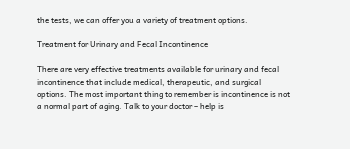the tests, we can offer you a variety of treatment options.

Treatment for Urinary and Fecal Incontinence

There are very effective treatments available for urinary and fecal incontinence that include medical, therapeutic, and surgical options. The most important thing to remember is incontinence is not a normal part of aging. Talk to your doctor – help is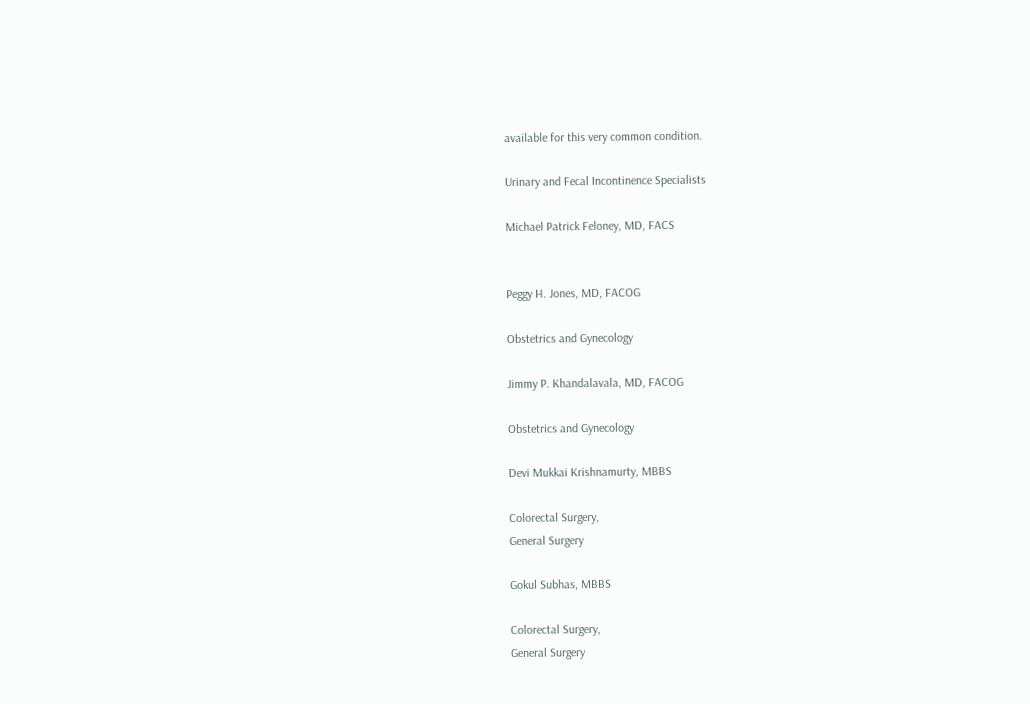available for this very common condition.

Urinary and Fecal Incontinence Specialists

Michael Patrick Feloney, MD, FACS


Peggy H. Jones, MD, FACOG

Obstetrics and Gynecology

Jimmy P. Khandalavala, MD, FACOG

Obstetrics and Gynecology

Devi Mukkai Krishnamurty, MBBS

Colorectal Surgery,
General Surgery

Gokul Subhas, MBBS

Colorectal Surgery,
General Surgery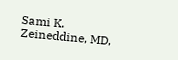Sami K. Zeineddine, MD,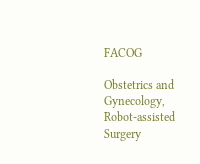FACOG

Obstetrics and Gynecology,
Robot-assisted Surgery